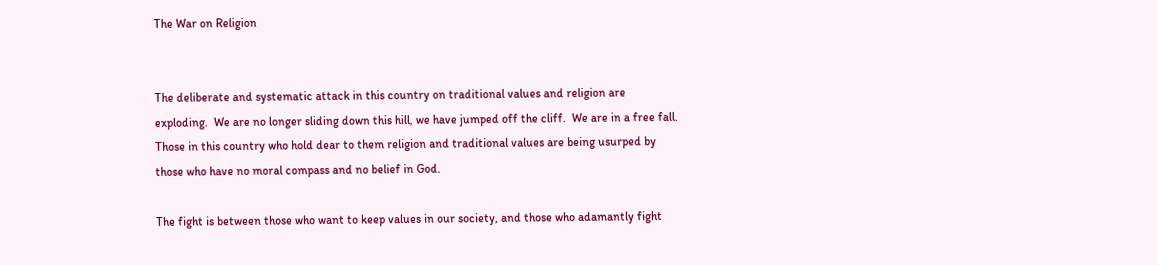The War on Religion


The deliberate and systematic attack in this country on traditional values and religion are exploding.  We are no longer sliding down this hill, we have jumped off the cliff.  We are in a free fall.  Those in this country who hold dear to them religion and traditional values are being usurped by those who have no moral compass and no belief in God.

The fight is between those who want to keep values in our society, and those who adamantly fight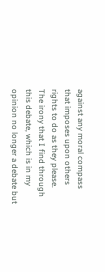against any moral compass that imposes upon others rights to do as they please.  The irony that I find through this debate, which is in my opinion no longer a debate but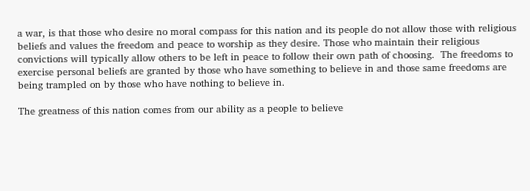a war, is that those who desire no moral compass for this nation and its people do not allow those with religious beliefs and values the freedom and peace to worship as they desire. Those who maintain their religious convictions will typically allow others to be left in peace to follow their own path of choosing.  The freedoms to exercise personal beliefs are granted by those who have something to believe in and those same freedoms are being trampled on by those who have nothing to believe in.

The greatness of this nation comes from our ability as a people to believe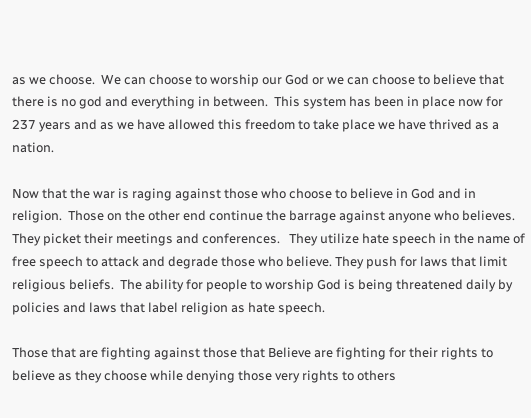as we choose.  We can choose to worship our God or we can choose to believe that there is no god and everything in between.  This system has been in place now for 237 years and as we have allowed this freedom to take place we have thrived as a nation.

Now that the war is raging against those who choose to believe in God and in religion.  Those on the other end continue the barrage against anyone who believes.  They picket their meetings and conferences.   They utilize hate speech in the name of free speech to attack and degrade those who believe. They push for laws that limit religious beliefs.  The ability for people to worship God is being threatened daily by policies and laws that label religion as hate speech.

Those that are fighting against those that Believe are fighting for their rights to believe as they choose while denying those very rights to others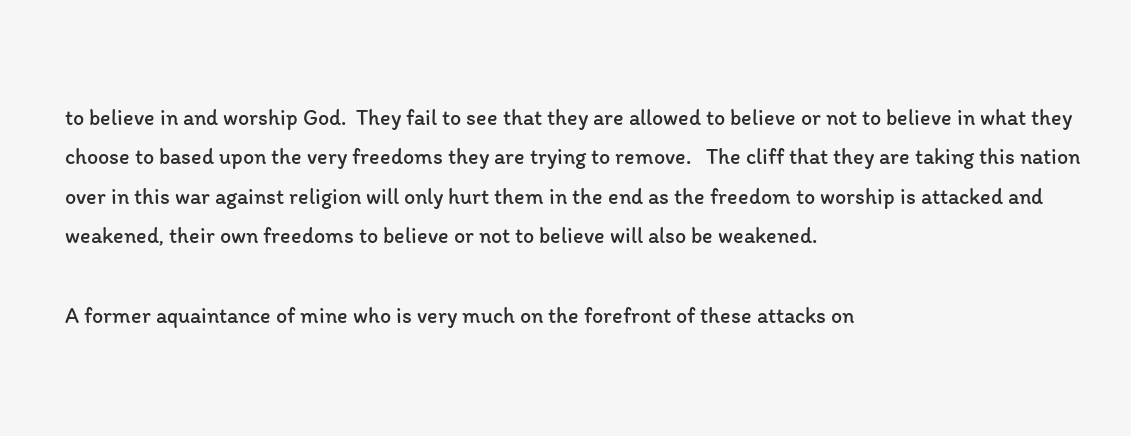to believe in and worship God.  They fail to see that they are allowed to believe or not to believe in what they choose to based upon the very freedoms they are trying to remove.   The cliff that they are taking this nation over in this war against religion will only hurt them in the end as the freedom to worship is attacked and weakened, their own freedoms to believe or not to believe will also be weakened.

A former aquaintance of mine who is very much on the forefront of these attacks on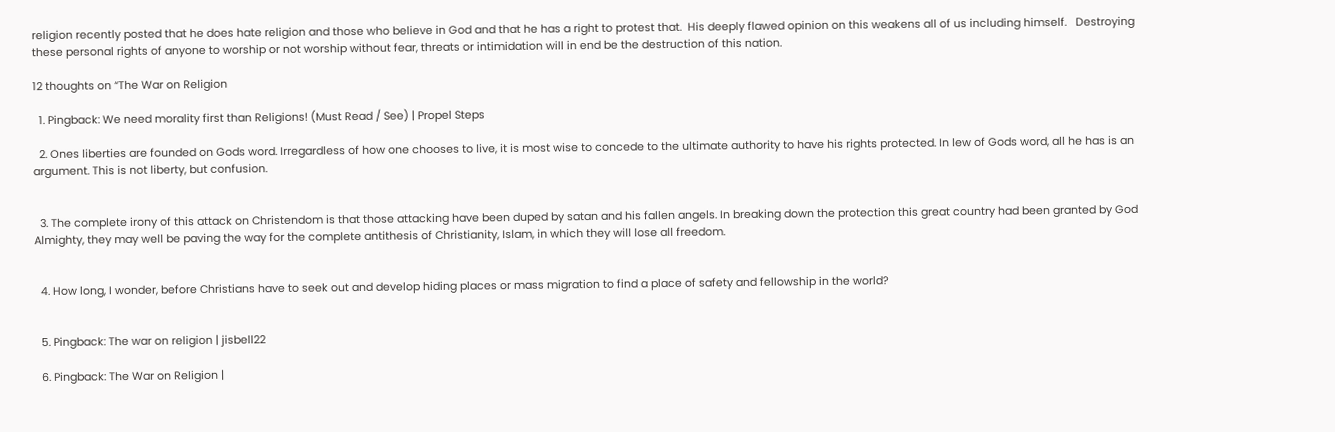religion recently posted that he does hate religion and those who believe in God and that he has a right to protest that.  His deeply flawed opinion on this weakens all of us including himself.   Destroying these personal rights of anyone to worship or not worship without fear, threats or intimidation will in end be the destruction of this nation.

12 thoughts on “The War on Religion

  1. Pingback: We need morality first than Religions! (Must Read / See) | Propel Steps

  2. Ones liberties are founded on Gods word. Irregardless of how one chooses to live, it is most wise to concede to the ultimate authority to have his rights protected. In lew of Gods word, all he has is an argument. This is not liberty, but confusion.


  3. The complete irony of this attack on Christendom is that those attacking have been duped by satan and his fallen angels. In breaking down the protection this great country had been granted by God Almighty, they may well be paving the way for the complete antithesis of Christianity, Islam, in which they will lose all freedom.


  4. How long, I wonder, before Christians have to seek out and develop hiding places or mass migration to find a place of safety and fellowship in the world?


  5. Pingback: The war on religion | jisbell22

  6. Pingback: The War on Religion |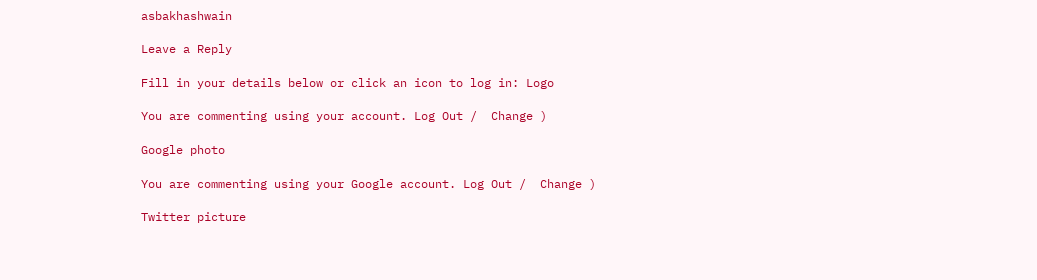asbakhashwain

Leave a Reply

Fill in your details below or click an icon to log in: Logo

You are commenting using your account. Log Out /  Change )

Google photo

You are commenting using your Google account. Log Out /  Change )

Twitter picture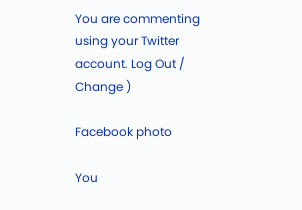You are commenting using your Twitter account. Log Out /  Change )

Facebook photo

You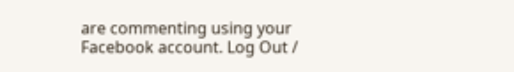are commenting using your Facebook account. Log Out /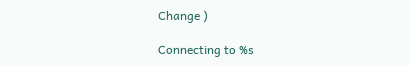Change )

Connecting to %s